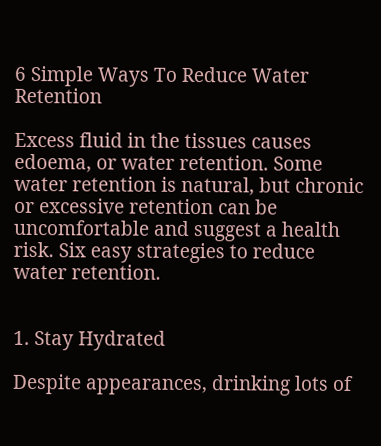6 Simple Ways To Reduce Water Retention

Excess fluid in the tissues causes edoema, or water retention. Some water retention is natural, but chronic or excessive retention can be uncomfortable and suggest a health risk. Six easy strategies to reduce water retention.


1. Stay Hydrated

Despite appearances, drinking lots of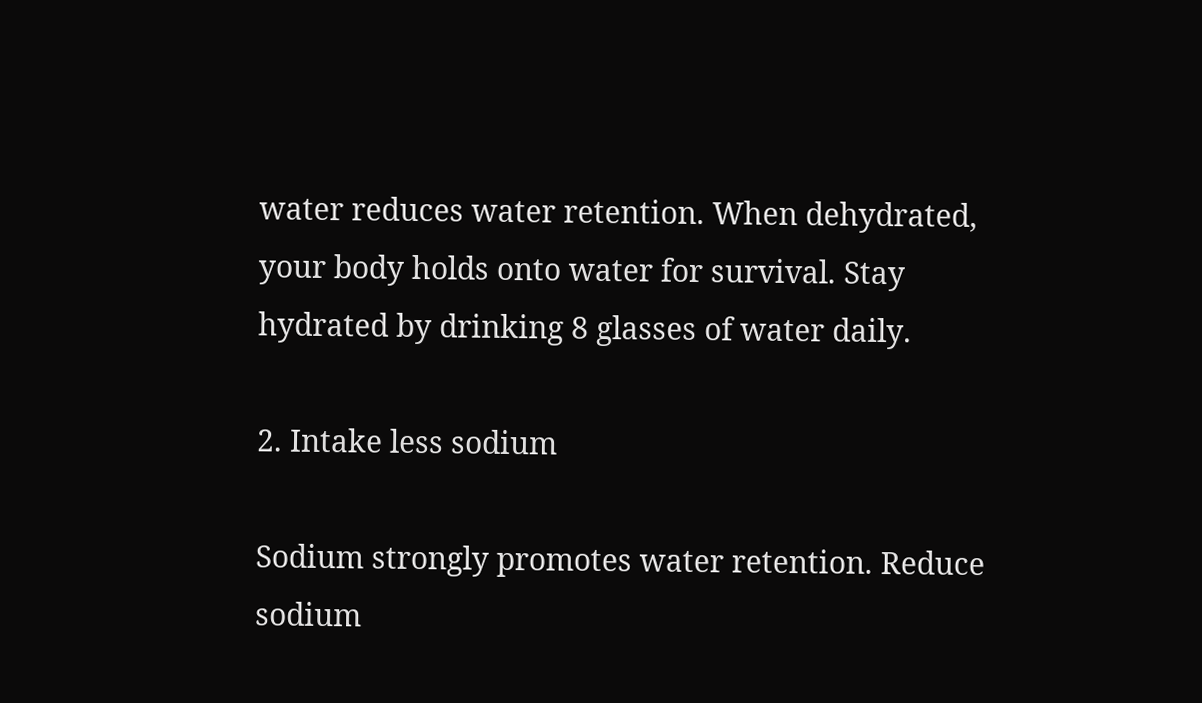water reduces water retention. When dehydrated, your body holds onto water for survival. Stay hydrated by drinking 8 glasses of water daily.

2. Intake less sodium

Sodium strongly promotes water retention. Reduce sodium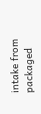intake from packaged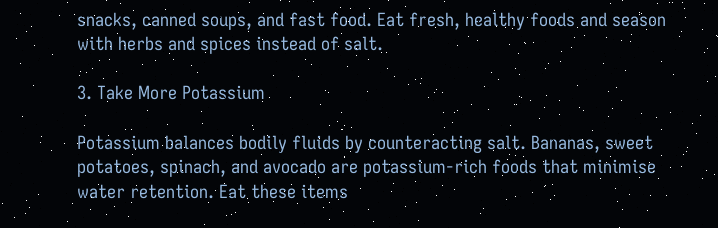snacks, canned soups, and fast food. Eat fresh, healthy foods and season with herbs and spices instead of salt.

3. Take More Potassium

Potassium balances bodily fluids by counteracting salt. Bananas, sweet potatoes, spinach, and avocado are potassium-rich foods that minimise water retention. Eat these items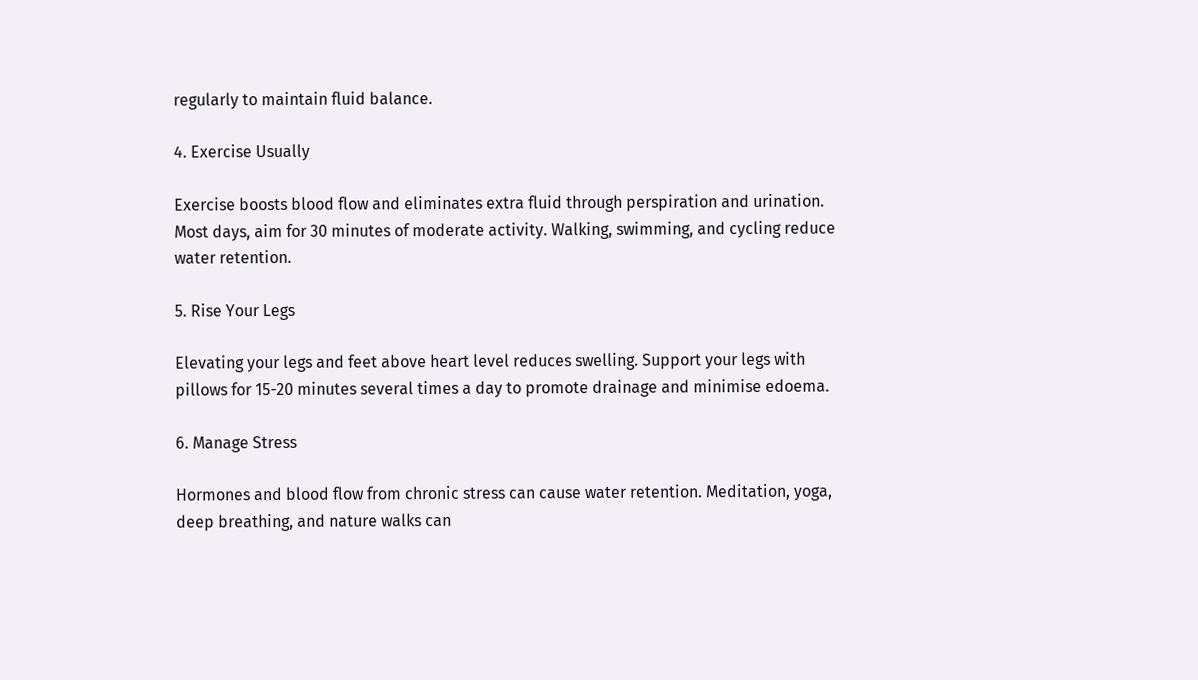regularly to maintain fluid balance.

4. Exercise Usually

Exercise boosts blood flow and eliminates extra fluid through perspiration and urination. Most days, aim for 30 minutes of moderate activity. Walking, swimming, and cycling reduce water retention.

5. Rise Your Legs

Elevating your legs and feet above heart level reduces swelling. Support your legs with pillows for 15-20 minutes several times a day to promote drainage and minimise edoema.

6. Manage Stress

Hormones and blood flow from chronic stress can cause water retention. Meditation, yoga, deep breathing, and nature walks can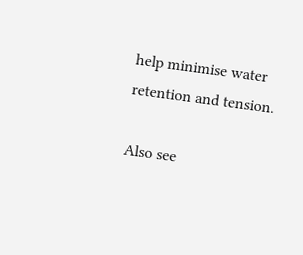help minimise water retention and tension.

Also see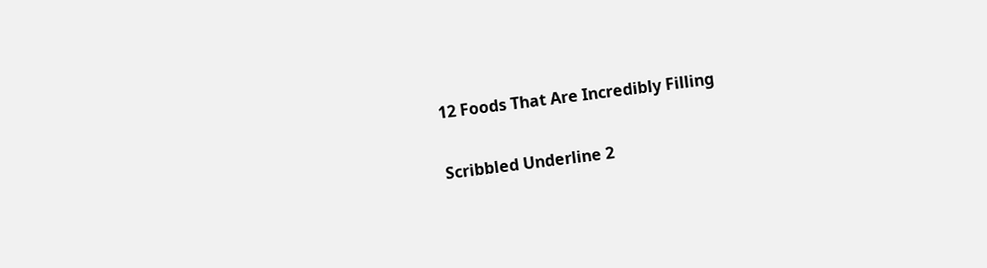12 Foods That Are Incredibly Filling

Scribbled Underline 2